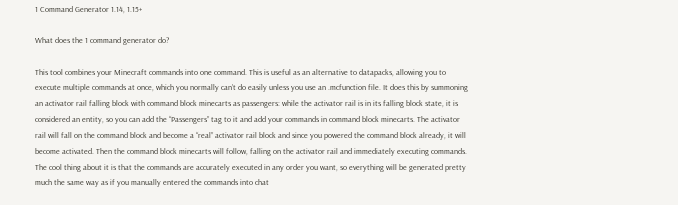1 Command Generator 1.14, 1.15+

What does the 1 command generator do?

This tool combines your Minecraft commands into one command. This is useful as an alternative to datapacks, allowing you to execute multiple commands at once, which you normally can’t do easily unless you use an .mcfunction file. It does this by summoning an activator rail falling block with command block minecarts as passengers: while the activator rail is in its falling block state, it is considered an entity, so you can add the “Passengers” tag to it and add your commands in command block minecarts. The activator rail will fall on the command block and become a “real” activator rail block and since you powered the command block already, it will become activated. Then the command block minecarts will follow, falling on the activator rail and immediately executing commands. The cool thing about it is that the commands are accurately executed in any order you want, so everything will be generated pretty much the same way as if you manually entered the commands into chat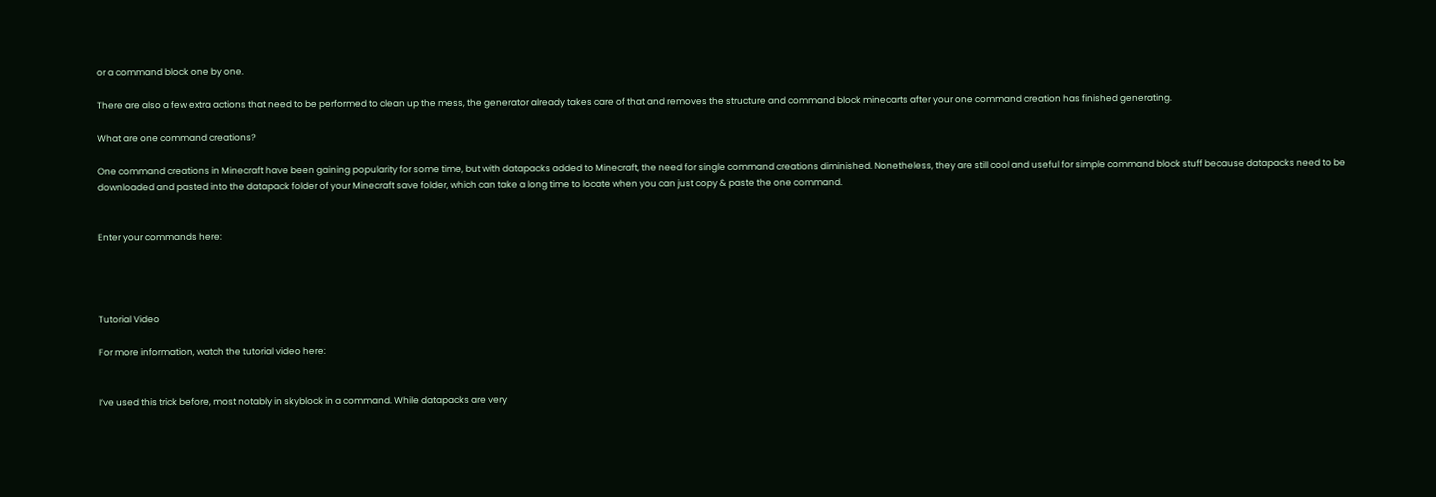or a command block one by one.

There are also a few extra actions that need to be performed to clean up the mess, the generator already takes care of that and removes the structure and command block minecarts after your one command creation has finished generating.

What are one command creations?

One command creations in Minecraft have been gaining popularity for some time, but with datapacks added to Minecraft, the need for single command creations diminished. Nonetheless, they are still cool and useful for simple command block stuff because datapacks need to be downloaded and pasted into the datapack folder of your Minecraft save folder, which can take a long time to locate when you can just copy & paste the one command.


Enter your commands here:




Tutorial Video

For more information, watch the tutorial video here:


I’ve used this trick before, most notably in skyblock in a command. While datapacks are very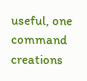useful, one command creations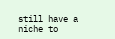still have a niche to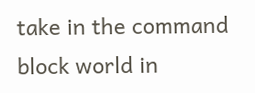take in the command block world in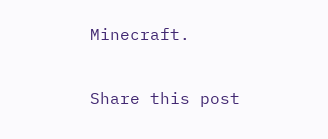Minecraft.

Share this post